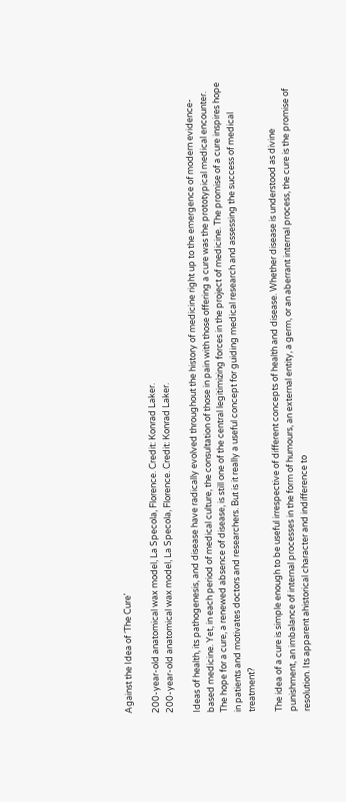Against the Idea of ‘The Cure’

200-year-old anatomical wax model, La Specola, Florence. Credit: Konrad Laker.
200-year-old anatomical wax model, La Specola, Florence. Credit: Konrad Laker.

Ideas of health, its pathogenesis, and disease have radically evolved throughout the history of medicine right up to the emergence of modern evidence-based medicine. Yet, in each period of medical culture, the consultation of those in pain with those offering a cure was the prototypical medical encounter. The hope for a cure, a renewed absence of disease, is still one of the central legitimizing forces in the project of medicine. The promise of a cure inspires hope in patients and motivates doctors and researchers. But is it really a useful concept for guiding medical research and assessing the success of medical treatment?

The idea of a cure is simple enough to be useful irrespective of different concepts of health and disease. Whether disease is understood as divine punishment, an imbalance of internal processes in the form of humours, an external entity, a germ, or an aberrant internal process, the cure is the promise of resolution. Its apparent ahistorical character and indifference to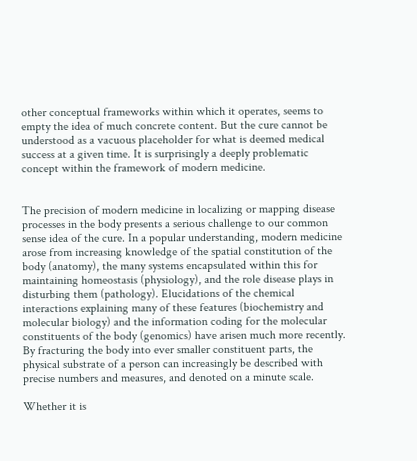other conceptual frameworks within which it operates, seems to empty the idea of much concrete content. But the cure cannot be understood as a vacuous placeholder for what is deemed medical success at a given time. It is surprisingly a deeply problematic concept within the framework of modern medicine.


The precision of modern medicine in localizing or mapping disease processes in the body presents a serious challenge to our common sense idea of the cure. In a popular understanding, modern medicine arose from increasing knowledge of the spatial constitution of the body (anatomy), the many systems encapsulated within this for maintaining homeostasis (physiology), and the role disease plays in disturbing them (pathology). Elucidations of the chemical interactions explaining many of these features (biochemistry and molecular biology) and the information coding for the molecular constituents of the body (genomics) have arisen much more recently. By fracturing the body into ever smaller constituent parts, the physical substrate of a person can increasingly be described with precise numbers and measures, and denoted on a minute scale.

Whether it is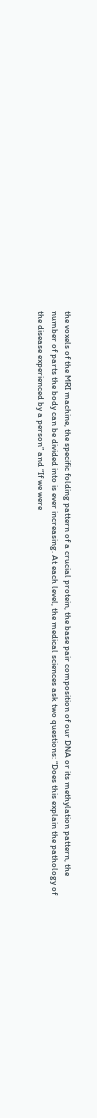the voxels of the MRI machine, the specific folding pattern of a crucial protein, the base pair composition of our DNA or its methylation pattern, the number of parts the body can be divided into is ever increasing. At each level, the medical sciences ask two questions: “Does this explain the pathology of the disease experienced by a person” and “If we were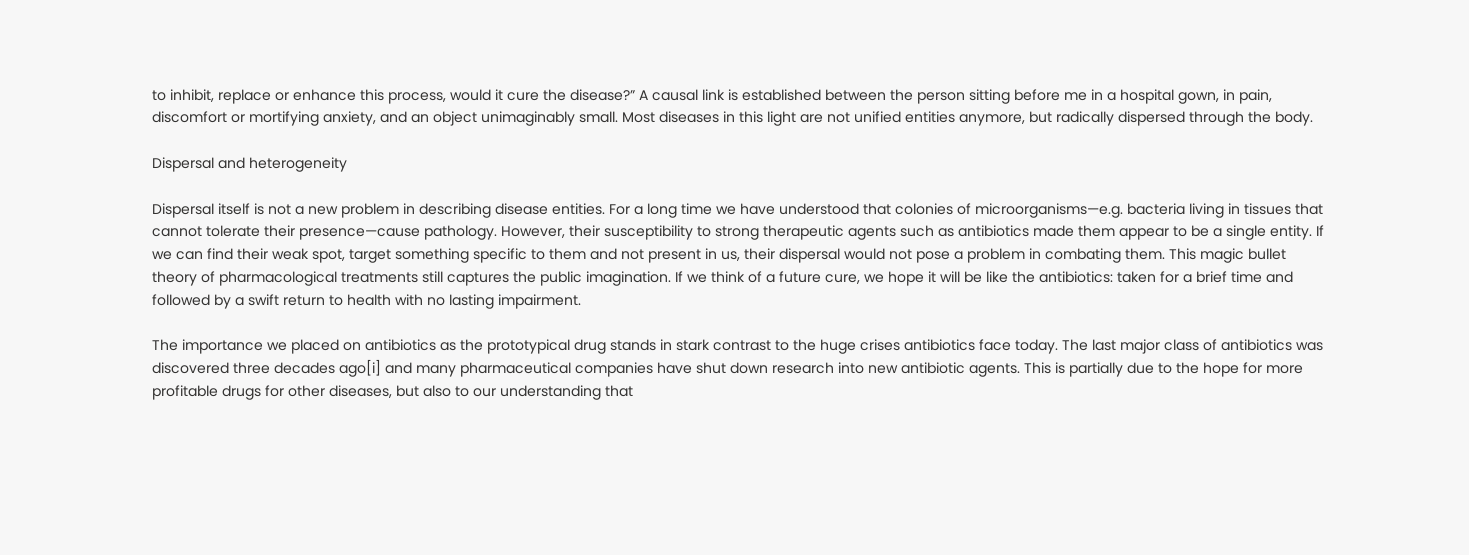to inhibit, replace or enhance this process, would it cure the disease?” A causal link is established between the person sitting before me in a hospital gown, in pain, discomfort or mortifying anxiety, and an object unimaginably small. Most diseases in this light are not unified entities anymore, but radically dispersed through the body.

Dispersal and heterogeneity

Dispersal itself is not a new problem in describing disease entities. For a long time we have understood that colonies of microorganisms—e.g. bacteria living in tissues that cannot tolerate their presence—cause pathology. However, their susceptibility to strong therapeutic agents such as antibiotics made them appear to be a single entity. If we can find their weak spot, target something specific to them and not present in us, their dispersal would not pose a problem in combating them. This magic bullet theory of pharmacological treatments still captures the public imagination. If we think of a future cure, we hope it will be like the antibiotics: taken for a brief time and followed by a swift return to health with no lasting impairment.

The importance we placed on antibiotics as the prototypical drug stands in stark contrast to the huge crises antibiotics face today. The last major class of antibiotics was discovered three decades ago[i] and many pharmaceutical companies have shut down research into new antibiotic agents. This is partially due to the hope for more profitable drugs for other diseases, but also to our understanding that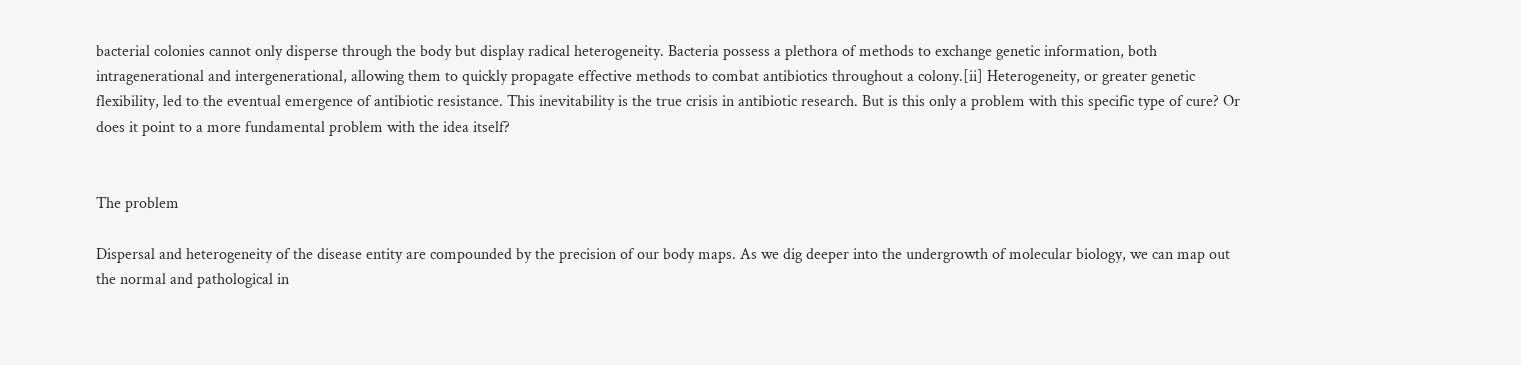bacterial colonies cannot only disperse through the body but display radical heterogeneity. Bacteria possess a plethora of methods to exchange genetic information, both intragenerational and intergenerational, allowing them to quickly propagate effective methods to combat antibiotics throughout a colony.[ii] Heterogeneity, or greater genetic flexibility, led to the eventual emergence of antibiotic resistance. This inevitability is the true crisis in antibiotic research. But is this only a problem with this specific type of cure? Or does it point to a more fundamental problem with the idea itself?


The problem

Dispersal and heterogeneity of the disease entity are compounded by the precision of our body maps. As we dig deeper into the undergrowth of molecular biology, we can map out the normal and pathological in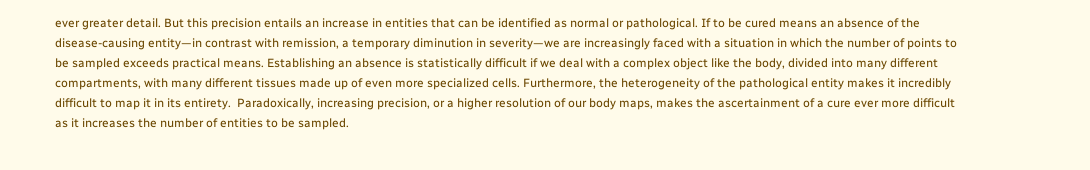ever greater detail. But this precision entails an increase in entities that can be identified as normal or pathological. If to be cured means an absence of the disease-causing entity—in contrast with remission, a temporary diminution in severity—we are increasingly faced with a situation in which the number of points to be sampled exceeds practical means. Establishing an absence is statistically difficult if we deal with a complex object like the body, divided into many different compartments, with many different tissues made up of even more specialized cells. Furthermore, the heterogeneity of the pathological entity makes it incredibly difficult to map it in its entirety.  Paradoxically, increasing precision, or a higher resolution of our body maps, makes the ascertainment of a cure ever more difficult as it increases the number of entities to be sampled.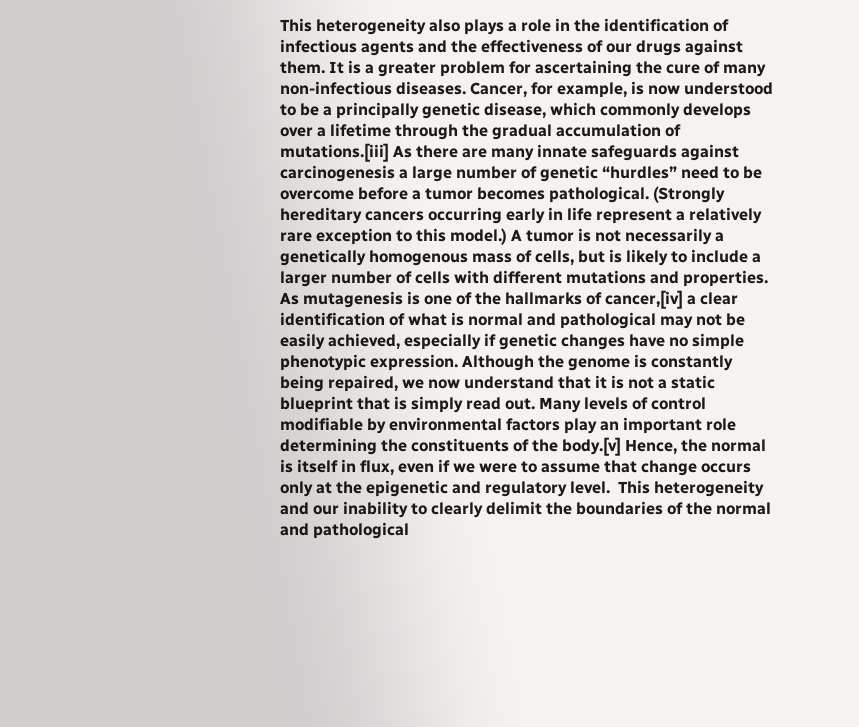This heterogeneity also plays a role in the identification of infectious agents and the effectiveness of our drugs against them. It is a greater problem for ascertaining the cure of many non-infectious diseases. Cancer, for example, is now understood to be a principally genetic disease, which commonly develops over a lifetime through the gradual accumulation of mutations.[iii] As there are many innate safeguards against carcinogenesis a large number of genetic “hurdles” need to be overcome before a tumor becomes pathological. (Strongly hereditary cancers occurring early in life represent a relatively rare exception to this model.) A tumor is not necessarily a genetically homogenous mass of cells, but is likely to include a larger number of cells with different mutations and properties. As mutagenesis is one of the hallmarks of cancer,[iv] a clear identification of what is normal and pathological may not be easily achieved, especially if genetic changes have no simple phenotypic expression. Although the genome is constantly being repaired, we now understand that it is not a static blueprint that is simply read out. Many levels of control modifiable by environmental factors play an important role determining the constituents of the body.[v] Hence, the normal is itself in flux, even if we were to assume that change occurs only at the epigenetic and regulatory level.  This heterogeneity and our inability to clearly delimit the boundaries of the normal and pathological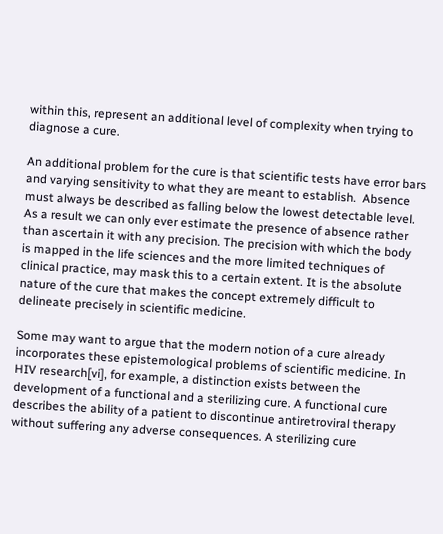within this, represent an additional level of complexity when trying to diagnose a cure.

An additional problem for the cure is that scientific tests have error bars and varying sensitivity to what they are meant to establish.  Absence must always be described as falling below the lowest detectable level. As a result we can only ever estimate the presence of absence rather than ascertain it with any precision. The precision with which the body is mapped in the life sciences and the more limited techniques of clinical practice, may mask this to a certain extent. It is the absolute nature of the cure that makes the concept extremely difficult to delineate precisely in scientific medicine.

Some may want to argue that the modern notion of a cure already incorporates these epistemological problems of scientific medicine. In HIV research[vi], for example, a distinction exists between the development of a functional and a sterilizing cure. A functional cure describes the ability of a patient to discontinue antiretroviral therapy without suffering any adverse consequences. A sterilizing cure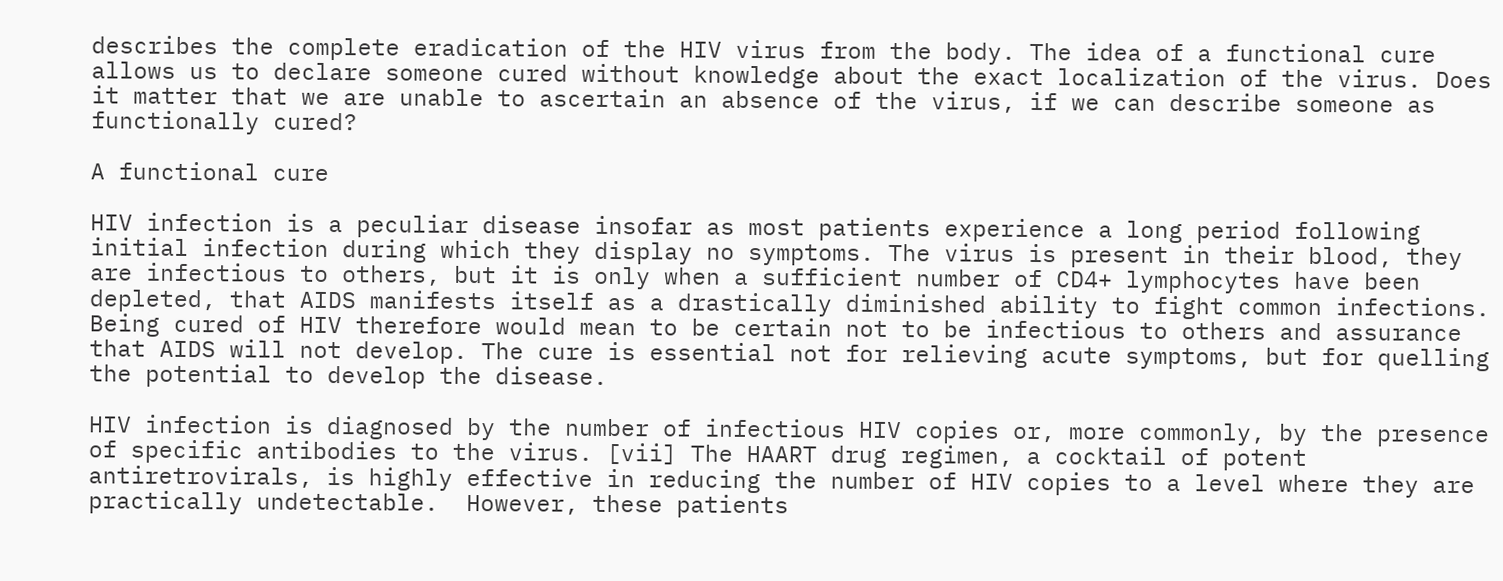describes the complete eradication of the HIV virus from the body. The idea of a functional cure allows us to declare someone cured without knowledge about the exact localization of the virus. Does it matter that we are unable to ascertain an absence of the virus, if we can describe someone as functionally cured?

A functional cure

HIV infection is a peculiar disease insofar as most patients experience a long period following initial infection during which they display no symptoms. The virus is present in their blood, they are infectious to others, but it is only when a sufficient number of CD4+ lymphocytes have been depleted, that AIDS manifests itself as a drastically diminished ability to fight common infections. Being cured of HIV therefore would mean to be certain not to be infectious to others and assurance that AIDS will not develop. The cure is essential not for relieving acute symptoms, but for quelling the potential to develop the disease.

HIV infection is diagnosed by the number of infectious HIV copies or, more commonly, by the presence of specific antibodies to the virus. [vii] The HAART drug regimen, a cocktail of potent antiretrovirals, is highly effective in reducing the number of HIV copies to a level where they are practically undetectable.  However, these patients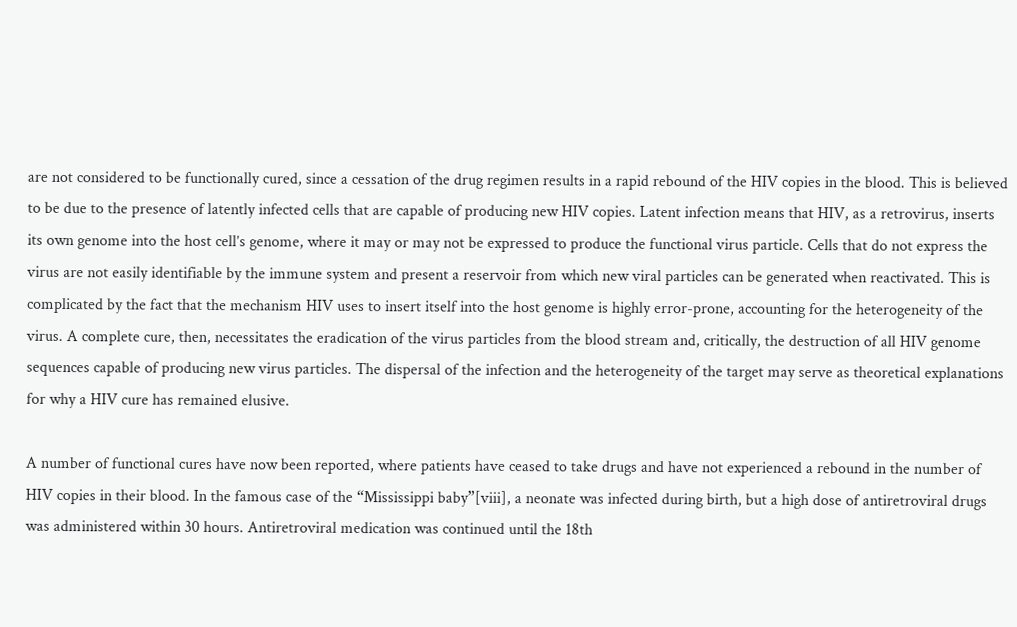are not considered to be functionally cured, since a cessation of the drug regimen results in a rapid rebound of the HIV copies in the blood. This is believed to be due to the presence of latently infected cells that are capable of producing new HIV copies. Latent infection means that HIV, as a retrovirus, inserts its own genome into the host cell’s genome, where it may or may not be expressed to produce the functional virus particle. Cells that do not express the virus are not easily identifiable by the immune system and present a reservoir from which new viral particles can be generated when reactivated. This is complicated by the fact that the mechanism HIV uses to insert itself into the host genome is highly error-prone, accounting for the heterogeneity of the virus. A complete cure, then, necessitates the eradication of the virus particles from the blood stream and, critically, the destruction of all HIV genome sequences capable of producing new virus particles. The dispersal of the infection and the heterogeneity of the target may serve as theoretical explanations for why a HIV cure has remained elusive.

A number of functional cures have now been reported, where patients have ceased to take drugs and have not experienced a rebound in the number of HIV copies in their blood. In the famous case of the “Mississippi baby”[viii], a neonate was infected during birth, but a high dose of antiretroviral drugs was administered within 30 hours. Antiretroviral medication was continued until the 18th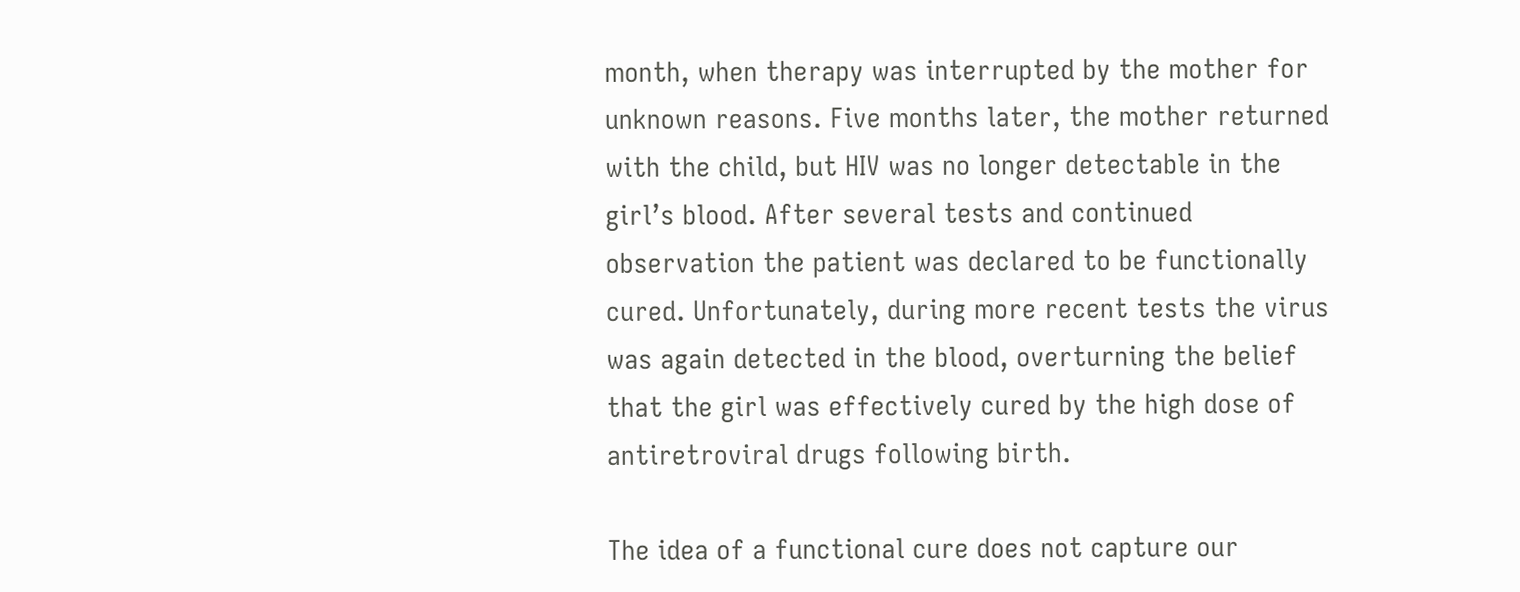month, when therapy was interrupted by the mother for unknown reasons. Five months later, the mother returned with the child, but HIV was no longer detectable in the girl’s blood. After several tests and continued observation the patient was declared to be functionally cured. Unfortunately, during more recent tests the virus was again detected in the blood, overturning the belief that the girl was effectively cured by the high dose of antiretroviral drugs following birth.

The idea of a functional cure does not capture our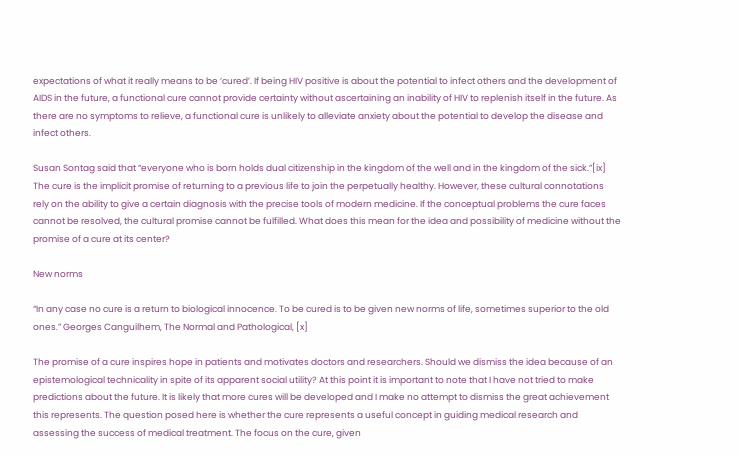expectations of what it really means to be ‘cured’. If being HIV positive is about the potential to infect others and the development of AIDS in the future, a functional cure cannot provide certainty without ascertaining an inability of HIV to replenish itself in the future. As there are no symptoms to relieve, a functional cure is unlikely to alleviate anxiety about the potential to develop the disease and infect others.

Susan Sontag said that “everyone who is born holds dual citizenship in the kingdom of the well and in the kingdom of the sick.”[ix] The cure is the implicit promise of returning to a previous life to join the perpetually healthy. However, these cultural connotations rely on the ability to give a certain diagnosis with the precise tools of modern medicine. If the conceptual problems the cure faces cannot be resolved, the cultural promise cannot be fulfilled. What does this mean for the idea and possibility of medicine without the promise of a cure at its center?

New norms

“In any case no cure is a return to biological innocence. To be cured is to be given new norms of life, sometimes superior to the old ones.” Georges Canguilhem, The Normal and Pathological, [x]

The promise of a cure inspires hope in patients and motivates doctors and researchers. Should we dismiss the idea because of an epistemological technicality in spite of its apparent social utility? At this point it is important to note that I have not tried to make predictions about the future. It is likely that more cures will be developed and I make no attempt to dismiss the great achievement this represents. The question posed here is whether the cure represents a useful concept in guiding medical research and assessing the success of medical treatment. The focus on the cure, given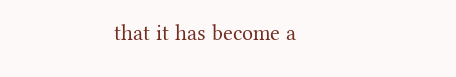that it has become a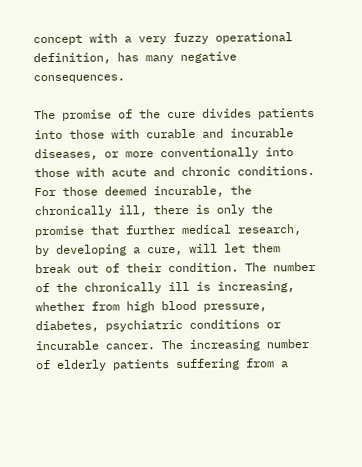concept with a very fuzzy operational definition, has many negative consequences.

The promise of the cure divides patients into those with curable and incurable diseases, or more conventionally into those with acute and chronic conditions. For those deemed incurable, the chronically ill, there is only the promise that further medical research, by developing a cure, will let them break out of their condition. The number of the chronically ill is increasing, whether from high blood pressure, diabetes, psychiatric conditions or incurable cancer. The increasing number of elderly patients suffering from a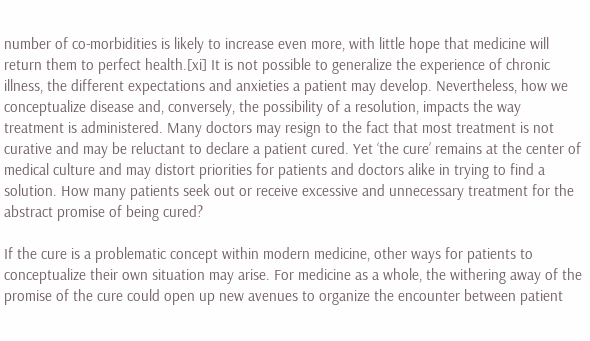number of co-morbidities is likely to increase even more, with little hope that medicine will return them to perfect health.[xi] It is not possible to generalize the experience of chronic illness, the different expectations and anxieties a patient may develop. Nevertheless, how we conceptualize disease and, conversely, the possibility of a resolution, impacts the way treatment is administered. Many doctors may resign to the fact that most treatment is not curative and may be reluctant to declare a patient cured. Yet ‘the cure’ remains at the center of medical culture and may distort priorities for patients and doctors alike in trying to find a solution. How many patients seek out or receive excessive and unnecessary treatment for the abstract promise of being cured?

If the cure is a problematic concept within modern medicine, other ways for patients to conceptualize their own situation may arise. For medicine as a whole, the withering away of the promise of the cure could open up new avenues to organize the encounter between patient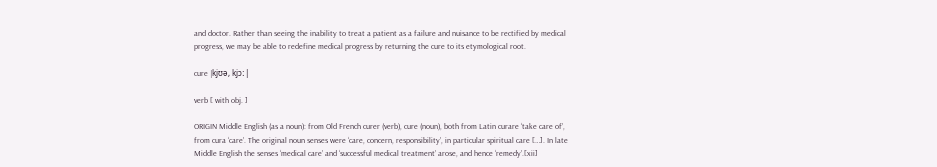and doctor. Rather than seeing the inability to treat a patient as a failure and nuisance to be rectified by medical progress, we may be able to redefine medical progress by returning the cure to its etymological root.

cure |kjʊə, kjɔː|

verb [ with obj. ]

ORIGIN Middle English (as a noun): from Old French curer (verb), cure (noun), both from Latin curare ‘take care of’, from cura ‘care’. The original noun senses were ‘care, concern, responsibility’, in particular spiritual care […]. In late Middle English the senses ‘medical care’ and ‘successful medical treatment’ arose, and hence ‘remedy’.[xii]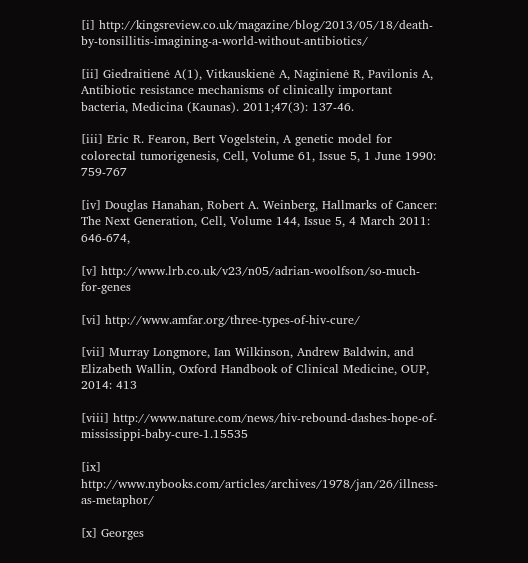[i] http://kingsreview.co.uk/magazine/blog/2013/05/18/death-by-tonsillitis-imagining-a-world-without-antibiotics/

[ii] Giedraitienė A(1), Vitkauskienė A, Naginienė R, Pavilonis A, Antibiotic resistance mechanisms of clinically important bacteria, Medicina (Kaunas). 2011;47(3): 137-46.

[iii] Eric R. Fearon, Bert Vogelstein, A genetic model for colorectal tumorigenesis, Cell, Volume 61, Issue 5, 1 June 1990: 759-767

[iv] Douglas Hanahan, Robert A. Weinberg, Hallmarks of Cancer: The Next Generation, Cell, Volume 144, Issue 5, 4 March 2011: 646-674,

[v] http://www.lrb.co.uk/v23/n05/adrian-woolfson/so-much-for-genes

[vi] http://www.amfar.org/three-types-of-hiv-cure/

[vii] Murray Longmore, Ian Wilkinson, Andrew Baldwin, and Elizabeth Wallin, Oxford Handbook of Clinical Medicine, OUP, 2014: 413

[viii] http://www.nature.com/news/hiv-rebound-dashes-hope-of-mississippi-baby-cure-1.15535

[ix] http://www.nybooks.com/articles/archives/1978/jan/26/illness-as-metaphor/

[x] Georges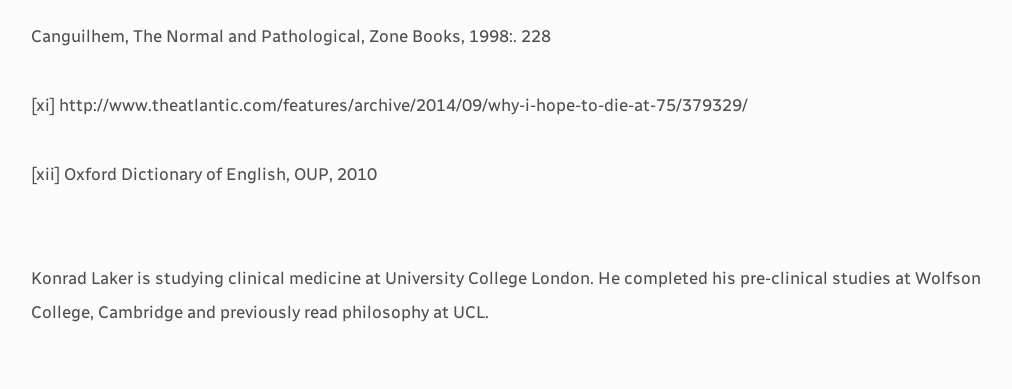Canguilhem, The Normal and Pathological, Zone Books, 1998:. 228

[xi] http://www.theatlantic.com/features/archive/2014/09/why-i-hope-to-die-at-75/379329/

[xii] Oxford Dictionary of English, OUP, 2010


Konrad Laker is studying clinical medicine at University College London. He completed his pre-clinical studies at Wolfson College, Cambridge and previously read philosophy at UCL.